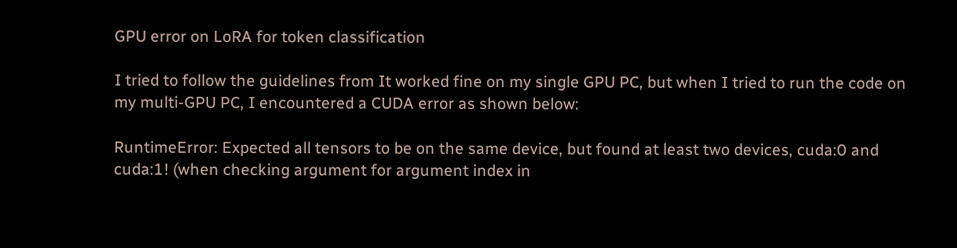GPU error on LoRA for token classification

I tried to follow the guidelines from It worked fine on my single GPU PC, but when I tried to run the code on my multi-GPU PC, I encountered a CUDA error as shown below:

RuntimeError: Expected all tensors to be on the same device, but found at least two devices, cuda:0 and cuda:1! (when checking argument for argument index in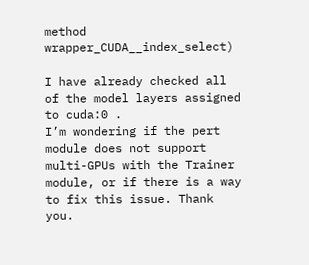method wrapper_CUDA__index_select)

I have already checked all of the model layers assigned to cuda:0 .
I’m wondering if the pert module does not support multi-GPUs with the Trainer module, or if there is a way to fix this issue. Thank you.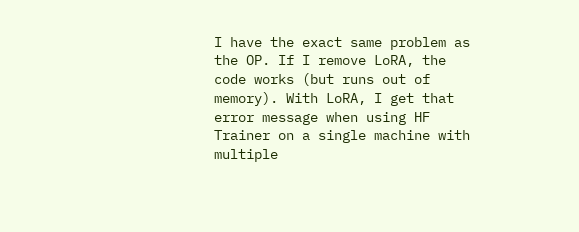I have the exact same problem as the OP. If I remove LoRA, the code works (but runs out of memory). With LoRA, I get that error message when using HF Trainer on a single machine with multiple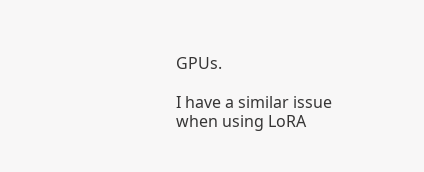GPUs.

I have a similar issue when using LoRA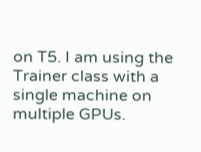on T5. I am using the Trainer class with a single machine on multiple GPUs.